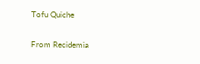Tofu Quiche

From Recidemia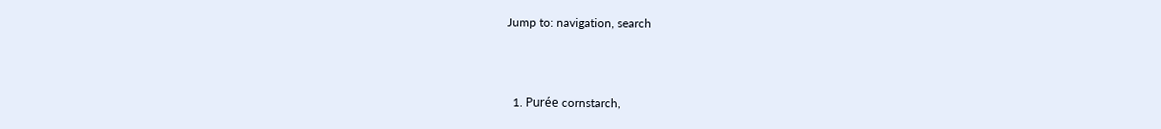Jump to: navigation, search



  1. Purée cornstarch,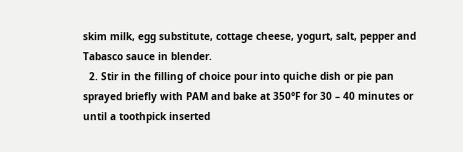skim milk, egg substitute, cottage cheese, yogurt, salt, pepper and Tabasco sauce in blender.
  2. Stir in the filling of choice pour into quiche dish or pie pan sprayed briefly with PAM and bake at 350°F for 30 – 40 minutes or until a toothpick inserted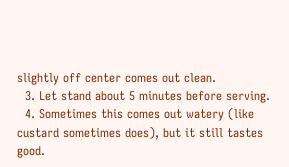slightly off center comes out clean.
  3. Let stand about 5 minutes before serving.
  4. Sometimes this comes out watery (like custard sometimes does), but it still tastes good.